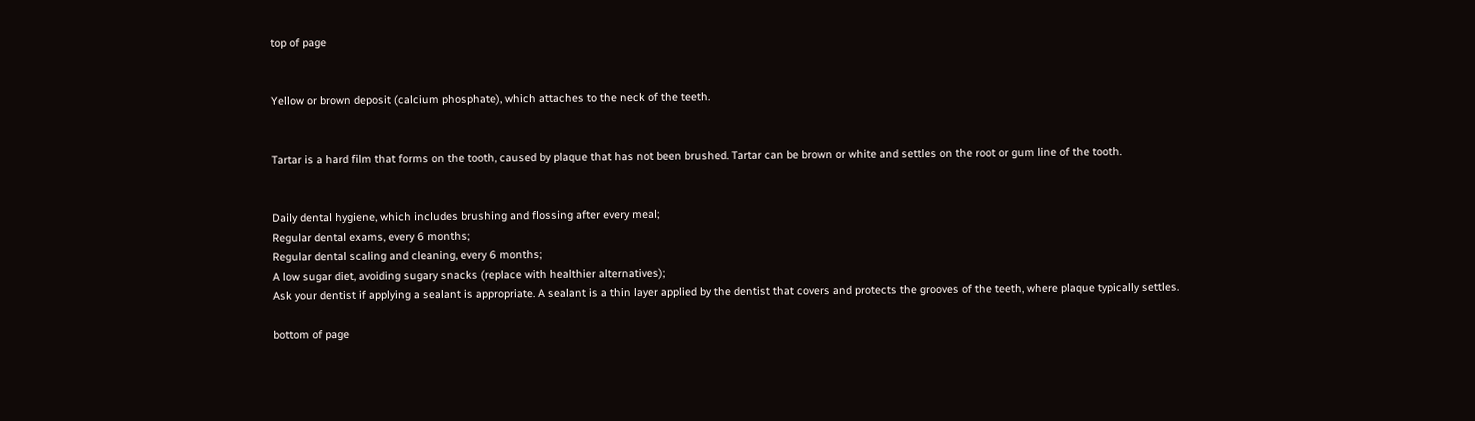top of page


Yellow or brown deposit (calcium phosphate), which attaches to the neck of the teeth.


Tartar is a hard film that forms on the tooth, caused by plaque that has not been brushed. Tartar can be brown or white and settles on the root or gum line of the tooth.


Daily dental hygiene, which includes brushing and flossing after every meal;
Regular dental exams, every 6 months;
Regular dental scaling and cleaning, every 6 months;
A low sugar diet, avoiding sugary snacks (replace with healthier alternatives);
Ask your dentist if applying a sealant is appropriate. A sealant is a thin layer applied by the dentist that covers and protects the grooves of the teeth, where plaque typically settles.

bottom of page